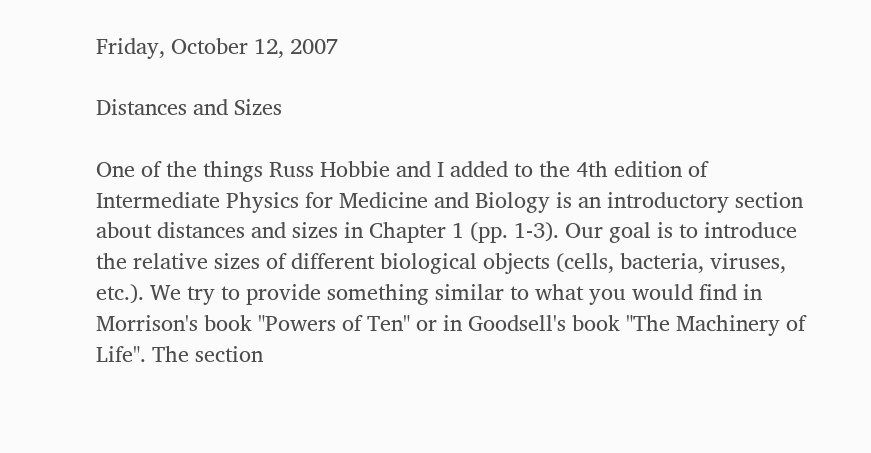Friday, October 12, 2007

Distances and Sizes

One of the things Russ Hobbie and I added to the 4th edition of Intermediate Physics for Medicine and Biology is an introductory section about distances and sizes in Chapter 1 (pp. 1-3). Our goal is to introduce the relative sizes of different biological objects (cells, bacteria, viruses, etc.). We try to provide something similar to what you would find in Morrison's book "Powers of Ten" or in Goodsell's book "The Machinery of Life". The section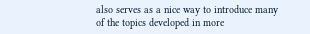also serves as a nice way to introduce many of the topics developed in more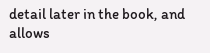detail later in the book, and allows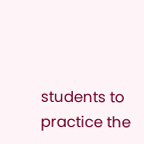students to practice the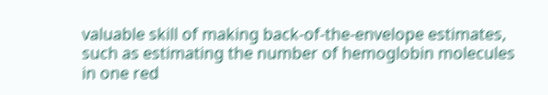valuable skill of making back-of-the-envelope estimates, such as estimating the number of hemoglobin molecules in one red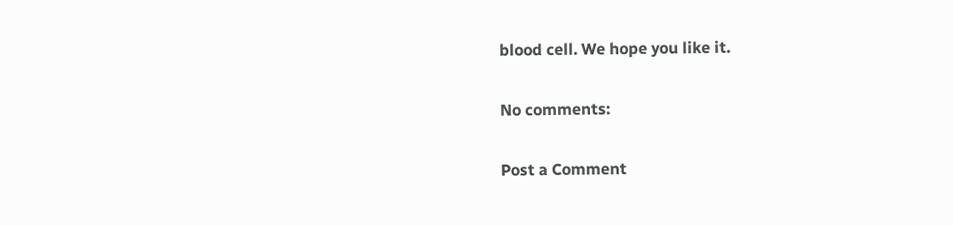blood cell. We hope you like it.

No comments:

Post a Comment